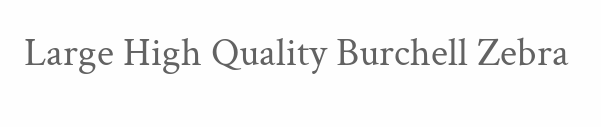Large High Quality Burchell Zebra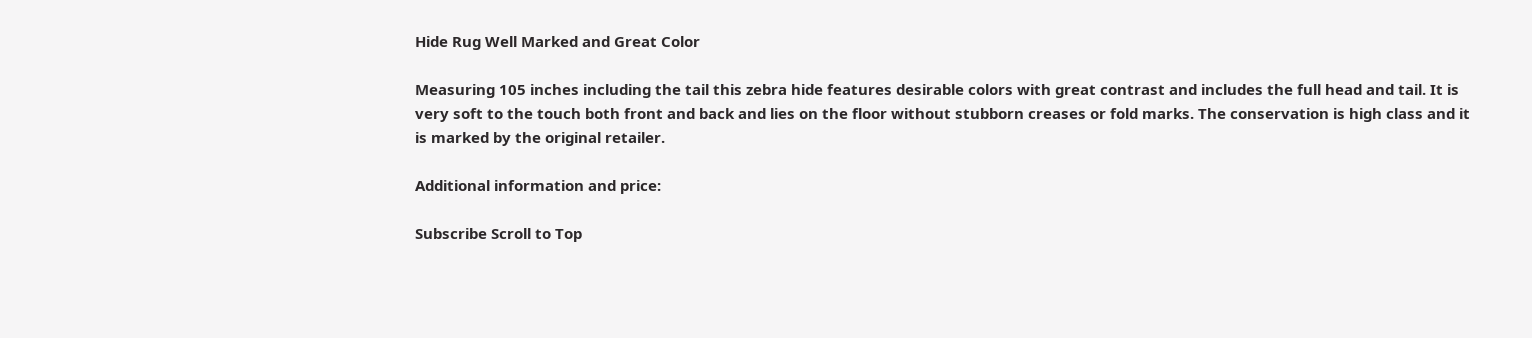Hide Rug Well Marked and Great Color

Measuring 105 inches including the tail this zebra hide features desirable colors with great contrast and includes the full head and tail. It is very soft to the touch both front and back and lies on the floor without stubborn creases or fold marks. The conservation is high class and it is marked by the original retailer.

Additional information and price:

Subscribe Scroll to Top